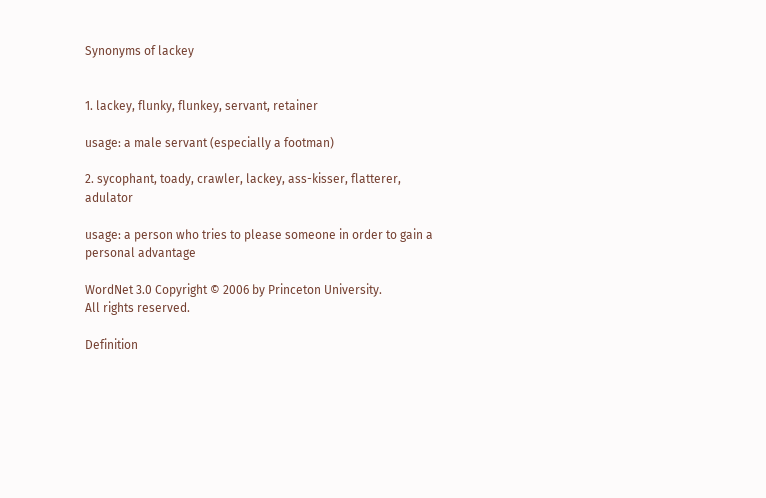Synonyms of lackey


1. lackey, flunky, flunkey, servant, retainer

usage: a male servant (especially a footman)

2. sycophant, toady, crawler, lackey, ass-kisser, flatterer, adulator

usage: a person who tries to please someone in order to gain a personal advantage

WordNet 3.0 Copyright © 2006 by Princeton University.
All rights reserved.

Definition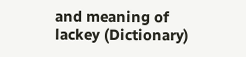and meaning of lackey (Dictionary)